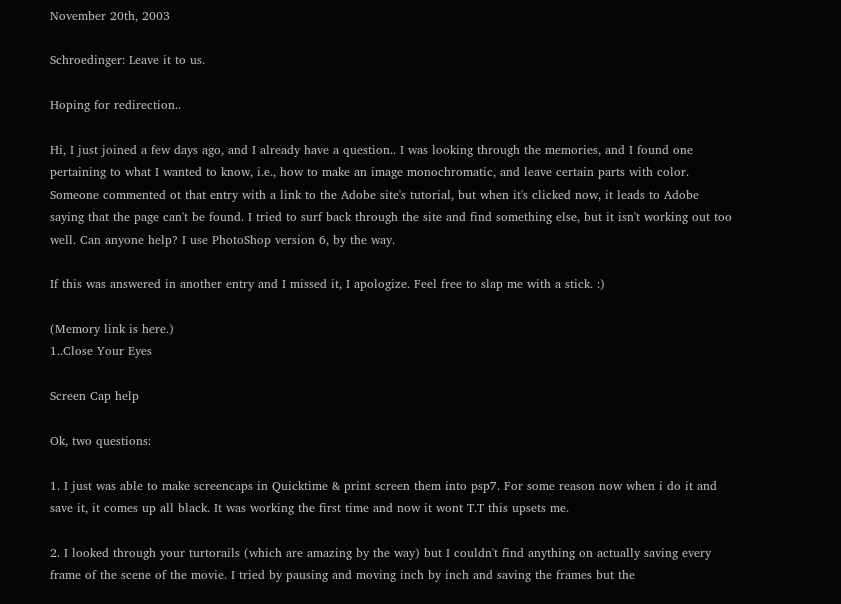November 20th, 2003

Schroedinger: Leave it to us.

Hoping for redirection..

Hi, I just joined a few days ago, and I already have a question.. I was looking through the memories, and I found one pertaining to what I wanted to know, i.e., how to make an image monochromatic, and leave certain parts with color. Someone commented ot that entry with a link to the Adobe site's tutorial, but when it's clicked now, it leads to Adobe saying that the page can't be found. I tried to surf back through the site and find something else, but it isn't working out too well. Can anyone help? I use PhotoShop version 6, by the way.

If this was answered in another entry and I missed it, I apologize. Feel free to slap me with a stick. :)

(Memory link is here.)
1..Close Your Eyes

Screen Cap help

Ok, two questions:

1. I just was able to make screencaps in Quicktime & print screen them into psp7. For some reason now when i do it and save it, it comes up all black. It was working the first time and now it wont T.T this upsets me.

2. I looked through your turtorails (which are amazing by the way) but I couldn't find anything on actually saving every frame of the scene of the movie. I tried by pausing and moving inch by inch and saving the frames but the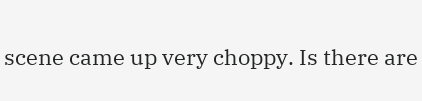scene came up very choppy. Is there are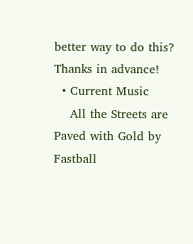better way to do this?
Thanks in advance!
  • Current Music
    All the Streets are Paved with Gold by Fastball